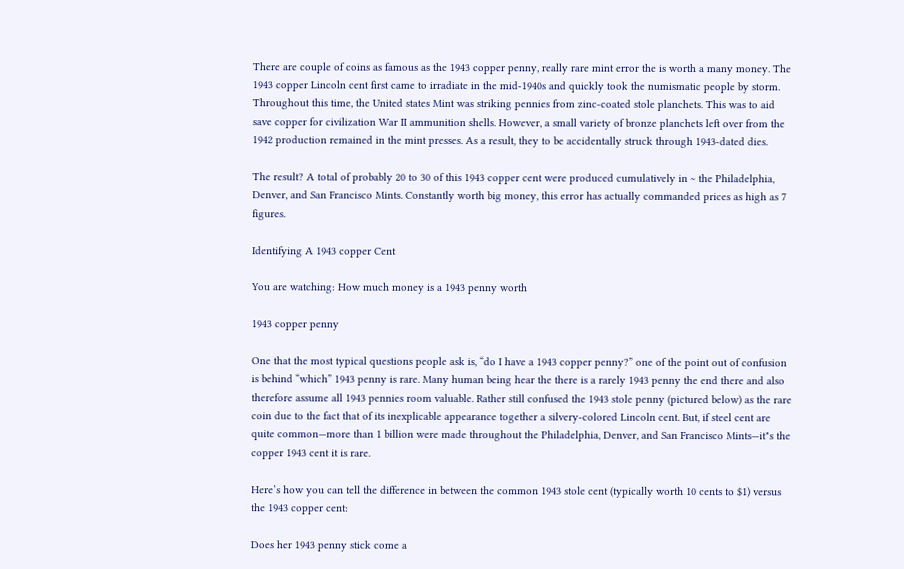There are couple of coins as famous as the 1943 copper penny, really rare mint error the is worth a many money. The 1943 copper Lincoln cent first came to irradiate in the mid-1940s and quickly took the numismatic people by storm. Throughout this time, the United states Mint was striking pennies from zinc-coated stole planchets. This was to aid save copper for civilization War II ammunition shells. However, a small variety of bronze planchets left over from the 1942 production remained in the mint presses. As a result, they to be accidentally struck through 1943-dated dies.

The result? A total of probably 20 to 30 of this 1943 copper cent were produced cumulatively in ~ the Philadelphia, Denver, and San Francisco Mints. Constantly worth big money, this error has actually commanded prices as high as 7 figures.

Identifying A 1943 copper Cent

You are watching: How much money is a 1943 penny worth

1943 copper penny

One that the most typical questions people ask is, “do I have a 1943 copper penny?” one of the point out of confusion is behind “which” 1943 penny is rare. Many human being hear the there is a rarely 1943 penny the end there and also therefore assume all 1943 pennies room valuable. Rather still confused the 1943 stole penny (pictured below) as the rare coin due to the fact that of its inexplicable appearance together a silvery-colored Lincoln cent. But, if steel cent are quite common—more than 1 billion were made throughout the Philadelphia, Denver, and San Francisco Mints—it"s the copper 1943 cent it is rare.

Here’s how you can tell the difference in between the common 1943 stole cent (typically worth 10 cents to $1) versus the 1943 copper cent:

Does her 1943 penny stick come a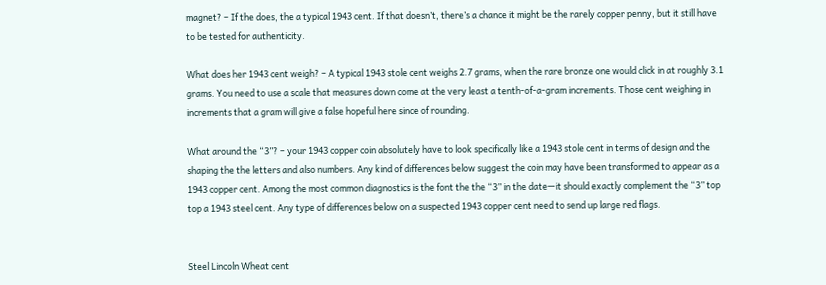magnet? – If the does, the a typical 1943 cent. If that doesn’t, there’s a chance it might be the rarely copper penny, but it still have to be tested for authenticity.

What does her 1943 cent weigh? – A typical 1943 stole cent weighs 2.7 grams, when the rare bronze one would click in at roughly 3.1 grams. You need to use a scale that measures down come at the very least a tenth-of-a-gram increments. Those cent weighing in increments that a gram will give a false hopeful here since of rounding.

What around the “3”? – your 1943 copper coin absolutely have to look specifically like a 1943 stole cent in terms of design and the shaping the the letters and also numbers. Any kind of differences below suggest the coin may have been transformed to appear as a 1943 copper cent. Among the most common diagnostics is the font the the “3” in the date—it should exactly complement the “3” top top a 1943 steel cent. Any type of differences below on a suspected 1943 copper cent need to send up large red flags.


Steel Lincoln Wheat cent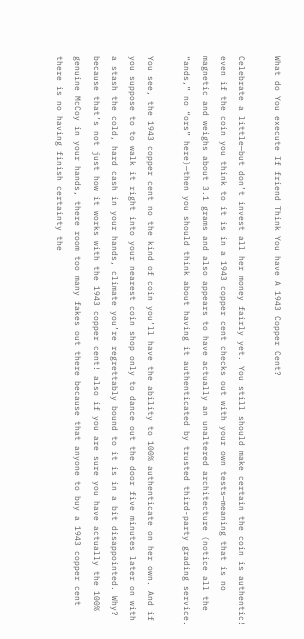What do You execute If friend Think You have A 1943 Copper Cent?

Celebrate a little—but don’t invest all her money fairly yet. You still should make certain the coin is authentic! even if the coin you think to it is in a 1943 copper cent checks out with your own tests—meaning that is no magnetic and weighs about 3.1 grams and also appears to have actually an unaltered architecture (notice all the “ands,” no “ors” here)—then you should think about having it authenticated by trusted third-party grading service.

You see, the 1943 copper cent no the kind of coin you’ll have the ability to 100% authenticate on her own. And if you suppose to to walk it right into your nearest coin shop only to dance out the door five minutes later on with a stash the cold, hard cash in your hands, climate you’re regrettably bound to it is in a bit disappointed. Why? because that’s not just how it works with the 1943 copper cent! also if you are sure you have actually the 100% genuine McCoy in your hands, there room too many fakes out there because that anyone to buy a 1943 copper cent there is no having finish certainty the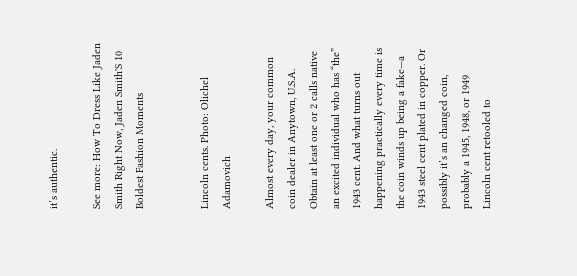it’s authentic.

See more: How To Dress Like Jaden Smith Right Now, Jaden Smith'S 10 Boldest Fashion Moments


Lincoln cents. Photo: Olichel Adamovich

Almost every day, your common coin dealer in Anytown, U.S.A. Obtain at least one or 2 calls native an excited individual who has “the” 1943 cent. And what turns out happening practically every time is the coin winds up being a fake—a 1943 steel cent plated in copper. Or possibly it’s an changed coin, probably a 1945, 1948, or 1949 Lincoln cent retooled to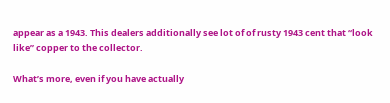appear as a 1943. This dealers additionally see lot of of rusty 1943 cent that “look like” copper to the collector.

What’s more, even if you have actually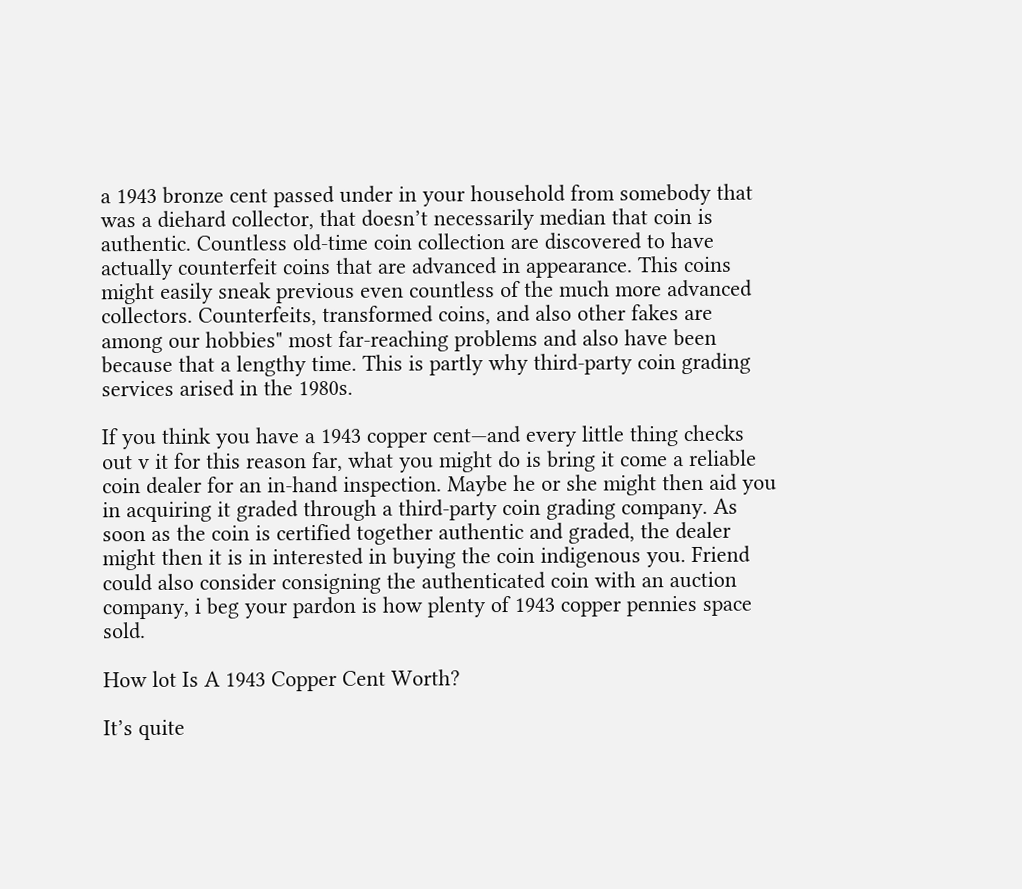a 1943 bronze cent passed under in your household from somebody that was a diehard collector, that doesn’t necessarily median that coin is authentic. Countless old-time coin collection are discovered to have actually counterfeit coins that are advanced in appearance. This coins might easily sneak previous even countless of the much more advanced collectors. Counterfeits, transformed coins, and also other fakes are among our hobbies" most far-reaching problems and also have been because that a lengthy time. This is partly why third-party coin grading services arised in the 1980s.

If you think you have a 1943 copper cent—and every little thing checks out v it for this reason far, what you might do is bring it come a reliable coin dealer for an in-hand inspection. Maybe he or she might then aid you in acquiring it graded through a third-party coin grading company. As soon as the coin is certified together authentic and graded, the dealer might then it is in interested in buying the coin indigenous you. Friend could also consider consigning the authenticated coin with an auction company, i beg your pardon is how plenty of 1943 copper pennies space sold.

How lot Is A 1943 Copper Cent Worth?

It’s quite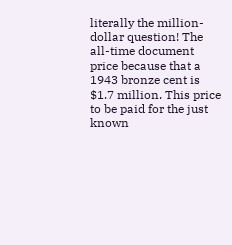literally the million-dollar question! The all-time document price because that a 1943 bronze cent is $1.7 million. This price to be paid for the just known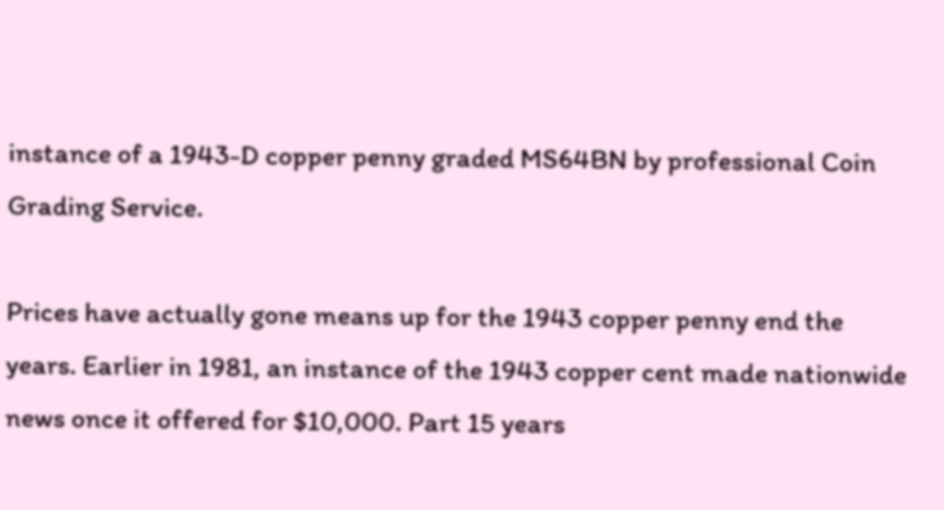instance of a 1943-D copper penny graded MS64BN by professional Coin Grading Service.

Prices have actually gone means up for the 1943 copper penny end the years. Earlier in 1981, an instance of the 1943 copper cent made nationwide news once it offered for $10,000. Part 15 years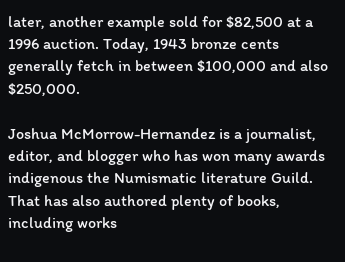later, another example sold for $82,500 at a 1996 auction. Today, 1943 bronze cents generally fetch in between $100,000 and also $250,000.

Joshua McMorrow-Hernandez is a journalist, editor, and blogger who has won many awards indigenous the Numismatic literature Guild. That has also authored plenty of books, including works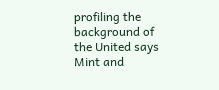profiling the background of the United says Mint and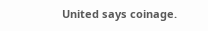United says coinage.